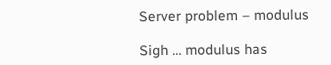Server problem – modulus

Sigh … modulus has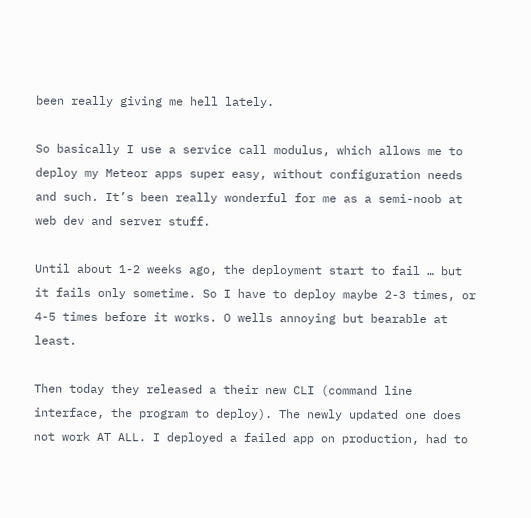been really giving me hell lately.

So basically I use a service call modulus, which allows me to deploy my Meteor apps super easy, without configuration needs and such. It’s been really wonderful for me as a semi-noob at web dev and server stuff.

Until about 1-2 weeks ago, the deployment start to fail … but it fails only sometime. So I have to deploy maybe 2-3 times, or 4-5 times before it works. O wells annoying but bearable at least.

Then today they released a their new CLI (command line interface, the program to deploy). The newly updated one does not work AT ALL. I deployed a failed app on production, had to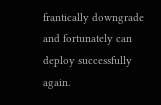frantically downgrade and fortunately can deploy successfully again.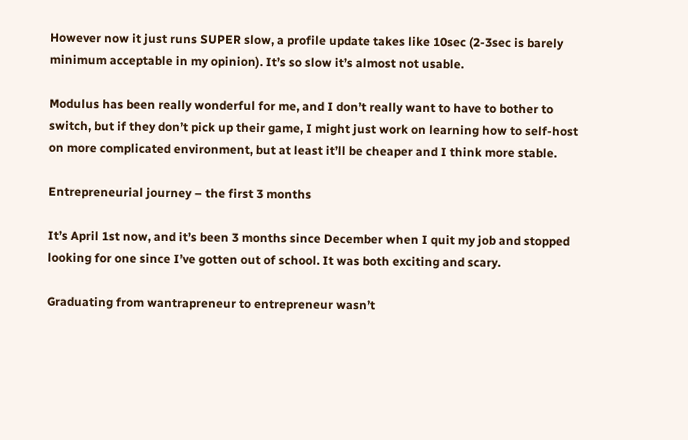However now it just runs SUPER slow, a profile update takes like 10sec (2-3sec is barely minimum acceptable in my opinion). It’s so slow it’s almost not usable.

Modulus has been really wonderful for me, and I don’t really want to have to bother to switch, but if they don’t pick up their game, I might just work on learning how to self-host on more complicated environment, but at least it’ll be cheaper and I think more stable.

Entrepreneurial journey – the first 3 months

It’s April 1st now, and it’s been 3 months since December when I quit my job and stopped looking for one since I’ve gotten out of school. It was both exciting and scary.

Graduating from wantrapreneur to entrepreneur wasn’t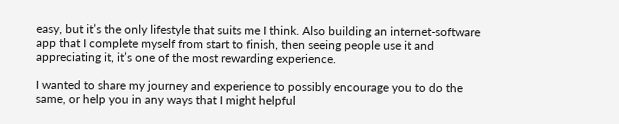easy, but it’s the only lifestyle that suits me I think. Also building an internet-software app that I complete myself from start to finish, then seeing people use it and appreciating it, it’s one of the most rewarding experience.

I wanted to share my journey and experience to possibly encourage you to do the same, or help you in any ways that I might helpful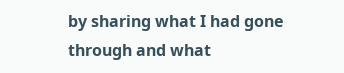by sharing what I had gone through and what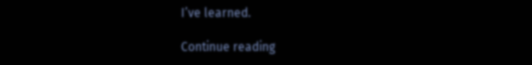I’ve learned.

Continue reading